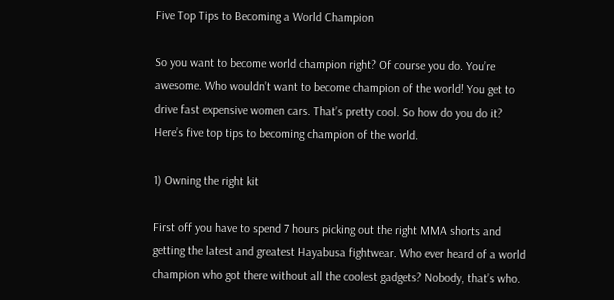Five Top Tips to Becoming a World Champion

So you want to become world champion right? Of course you do. You’re awesome. Who wouldn’t want to become champion of the world! You get to drive fast expensive women cars. That’s pretty cool. So how do you do it? Here’s five top tips to becoming champion of the world.

1) Owning the right kit

First off you have to spend 7 hours picking out the right MMA shorts and getting the latest and greatest Hayabusa fightwear. Who ever heard of a world champion who got there without all the coolest gadgets? Nobody, that’s who.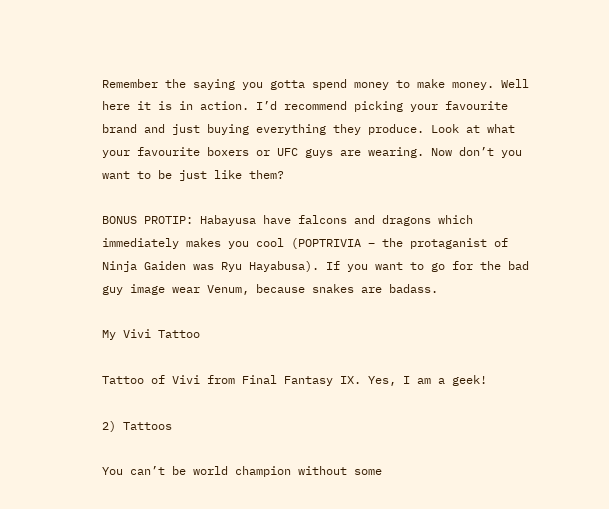Remember the saying you gotta spend money to make money. Well here it is in action. I’d recommend picking your favourite brand and just buying everything they produce. Look at what your favourite boxers or UFC guys are wearing. Now don’t you want to be just like them?

BONUS PROTIP: Habayusa have falcons and dragons which immediately makes you cool (POPTRIVIA – the protaganist of Ninja Gaiden was Ryu Hayabusa). If you want to go for the bad guy image wear Venum, because snakes are badass.

My Vivi Tattoo

Tattoo of Vivi from Final Fantasy IX. Yes, I am a geek!

2) Tattoos

You can’t be world champion without some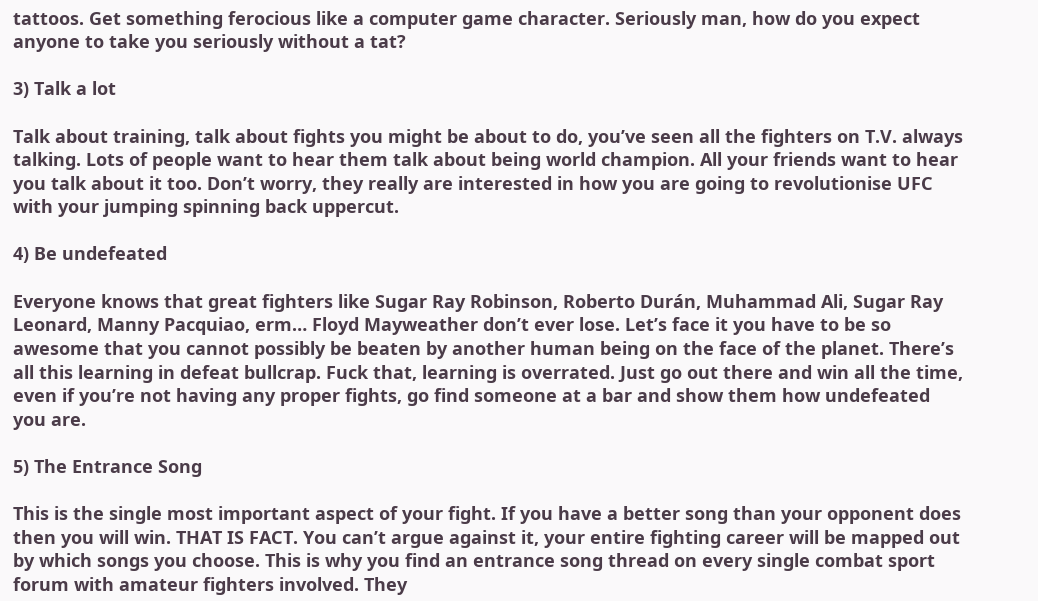tattoos. Get something ferocious like a computer game character. Seriously man, how do you expect anyone to take you seriously without a tat?

3) Talk a lot

Talk about training, talk about fights you might be about to do, you’ve seen all the fighters on T.V. always talking. Lots of people want to hear them talk about being world champion. All your friends want to hear you talk about it too. Don’t worry, they really are interested in how you are going to revolutionise UFC with your jumping spinning back uppercut.

4) Be undefeated

Everyone knows that great fighters like Sugar Ray Robinson, Roberto Durán, Muhammad Ali, Sugar Ray Leonard, Manny Pacquiao, erm… Floyd Mayweather don’t ever lose. Let’s face it you have to be so awesome that you cannot possibly be beaten by another human being on the face of the planet. There’s all this learning in defeat bullcrap. Fuck that, learning is overrated. Just go out there and win all the time, even if you’re not having any proper fights, go find someone at a bar and show them how undefeated you are.

5) The Entrance Song

This is the single most important aspect of your fight. If you have a better song than your opponent does then you will win. THAT IS FACT. You can’t argue against it, your entire fighting career will be mapped out by which songs you choose. This is why you find an entrance song thread on every single combat sport forum with amateur fighters involved. They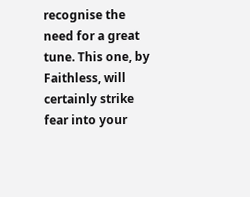recognise the need for a great tune. This one, by Faithless, will certainly strike fear into your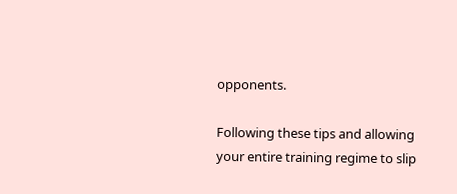opponents.

Following these tips and allowing your entire training regime to slip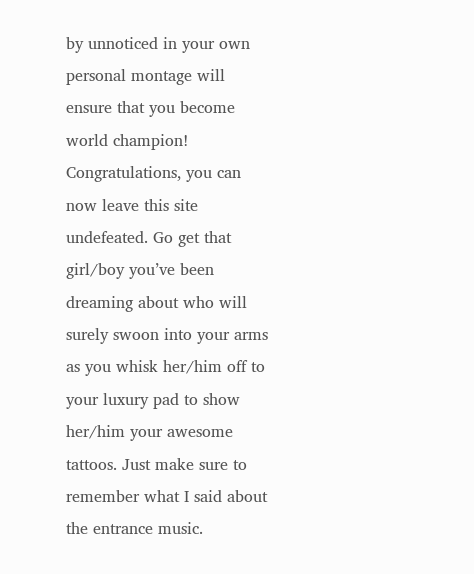by unnoticed in your own personal montage will ensure that you become world champion! Congratulations, you can now leave this site undefeated. Go get that girl/boy you’ve been dreaming about who will surely swoon into your arms as you whisk her/him off to your luxury pad to show her/him your awesome tattoos. Just make sure to remember what I said about the entrance music.